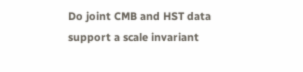Do joint CMB and HST data support a scale invariant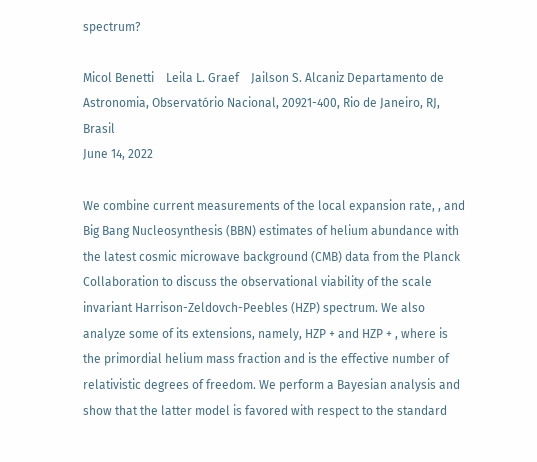spectrum?

Micol Benetti    Leila L. Graef    Jailson S. Alcaniz Departamento de Astronomia, Observatório Nacional, 20921-400, Rio de Janeiro, RJ, Brasil
June 14, 2022

We combine current measurements of the local expansion rate, , and Big Bang Nucleosynthesis (BBN) estimates of helium abundance with the latest cosmic microwave background (CMB) data from the Planck Collaboration to discuss the observational viability of the scale invariant Harrison-Zeldovch-Peebles (HZP) spectrum. We also analyze some of its extensions, namely, HZP + and HZP + , where is the primordial helium mass fraction and is the effective number of relativistic degrees of freedom. We perform a Bayesian analysis and show that the latter model is favored with respect to the standard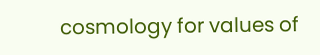cosmology for values of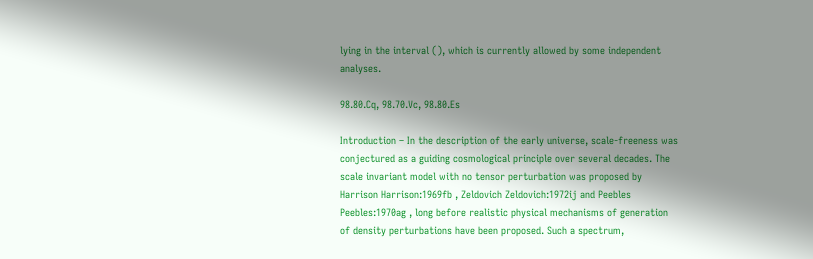lying in the interval (), which is currently allowed by some independent analyses.

98.80.Cq, 98.70.Vc, 98.80.Es

Introduction – In the description of the early universe, scale-freeness was conjectured as a guiding cosmological principle over several decades. The scale invariant model with no tensor perturbation was proposed by Harrison Harrison:1969fb , Zeldovich Zeldovich:1972ij and Peebles Peebles:1970ag , long before realistic physical mechanisms of generation of density perturbations have been proposed. Such a spectrum,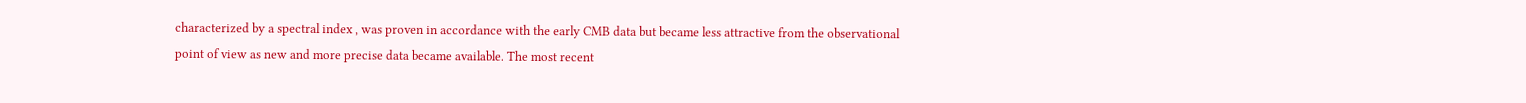characterized by a spectral index , was proven in accordance with the early CMB data but became less attractive from the observational point of view as new and more precise data became available. The most recent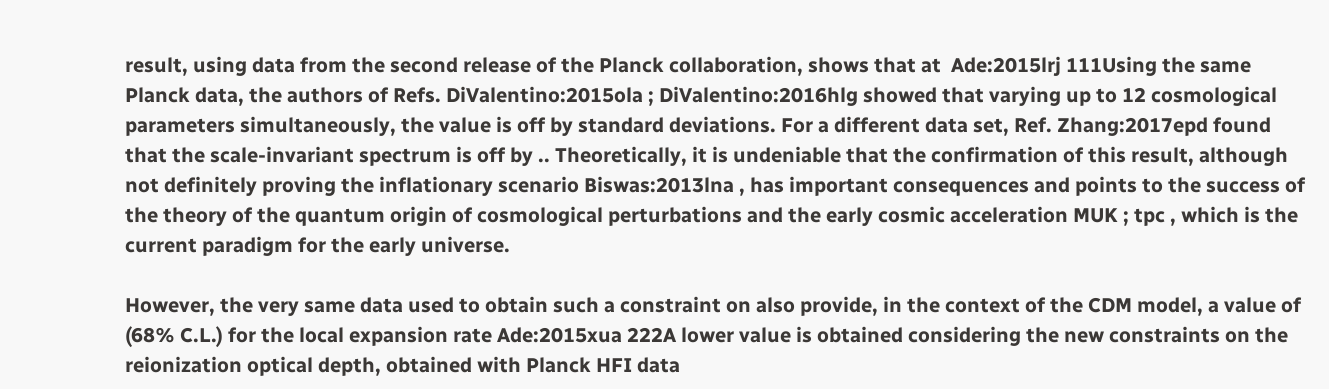result, using data from the second release of the Planck collaboration, shows that at  Ade:2015lrj 111Using the same Planck data, the authors of Refs. DiValentino:2015ola ; DiValentino:2016hlg showed that varying up to 12 cosmological parameters simultaneously, the value is off by standard deviations. For a different data set, Ref. Zhang:2017epd found that the scale-invariant spectrum is off by .. Theoretically, it is undeniable that the confirmation of this result, although not definitely proving the inflationary scenario Biswas:2013lna , has important consequences and points to the success of the theory of the quantum origin of cosmological perturbations and the early cosmic acceleration MUK ; tpc , which is the current paradigm for the early universe.

However, the very same data used to obtain such a constraint on also provide, in the context of the CDM model, a value of (68% C.L.) for the local expansion rate Ade:2015xua 222A lower value is obtained considering the new constraints on the reionization optical depth, obtained with Planck HFI data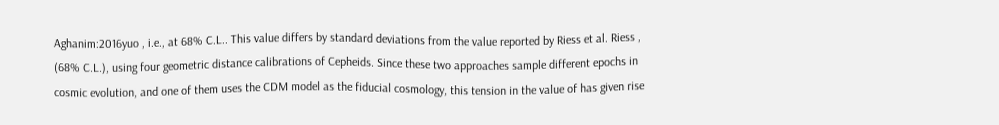Aghanim:2016yuo , i.e., at 68% C.L.. This value differs by standard deviations from the value reported by Riess et al. Riess , (68% C.L.), using four geometric distance calibrations of Cepheids. Since these two approaches sample different epochs in cosmic evolution, and one of them uses the CDM model as the fiducial cosmology, this tension in the value of has given rise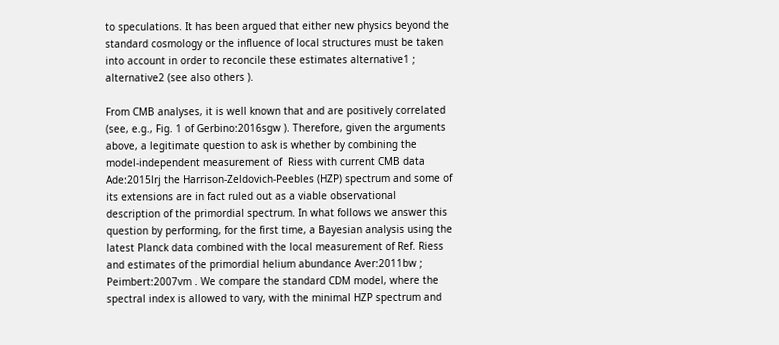to speculations. It has been argued that either new physics beyond the standard cosmology or the influence of local structures must be taken into account in order to reconcile these estimates alternative1 ; alternative2 (see also others ).

From CMB analyses, it is well known that and are positively correlated (see, e.g., Fig. 1 of Gerbino:2016sgw ). Therefore, given the arguments above, a legitimate question to ask is whether by combining the model-independent measurement of  Riess with current CMB data Ade:2015lrj the Harrison-Zeldovich-Peebles (HZP) spectrum and some of its extensions are in fact ruled out as a viable observational description of the primordial spectrum. In what follows we answer this question by performing, for the first time, a Bayesian analysis using the latest Planck data combined with the local measurement of Ref. Riess and estimates of the primordial helium abundance Aver:2011bw ; Peimbert:2007vm . We compare the standard CDM model, where the spectral index is allowed to vary, with the minimal HZP spectrum and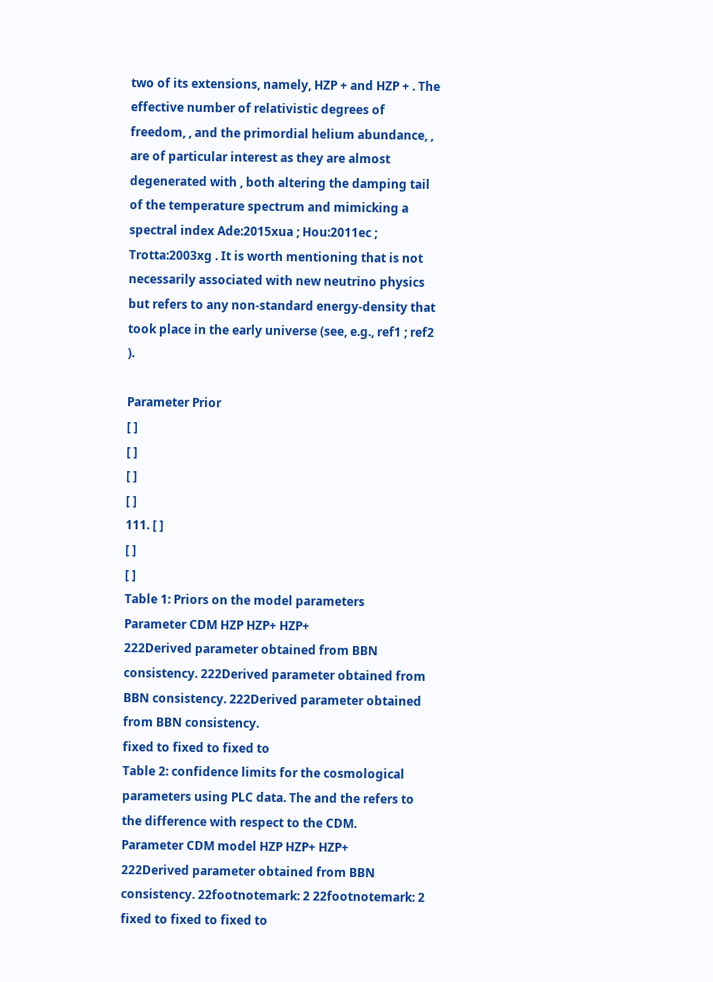two of its extensions, namely, HZP + and HZP + . The effective number of relativistic degrees of freedom, , and the primordial helium abundance, , are of particular interest as they are almost degenerated with , both altering the damping tail of the temperature spectrum and mimicking a spectral index Ade:2015xua ; Hou:2011ec ; Trotta:2003xg . It is worth mentioning that is not necessarily associated with new neutrino physics but refers to any non-standard energy-density that took place in the early universe (see, e.g., ref1 ; ref2 ).

Parameter Prior
[ ]
[ ]
[ ]
[ ]
111. [ ]
[ ]
[ ]
Table 1: Priors on the model parameters
Parameter CDM HZP HZP+ HZP+
222Derived parameter obtained from BBN consistency. 222Derived parameter obtained from BBN consistency. 222Derived parameter obtained from BBN consistency.
fixed to fixed to fixed to
Table 2: confidence limits for the cosmological parameters using PLC data. The and the refers to the difference with respect to the CDM.
Parameter CDM model HZP HZP+ HZP+
222Derived parameter obtained from BBN consistency. 22footnotemark: 2 22footnotemark: 2
fixed to fixed to fixed to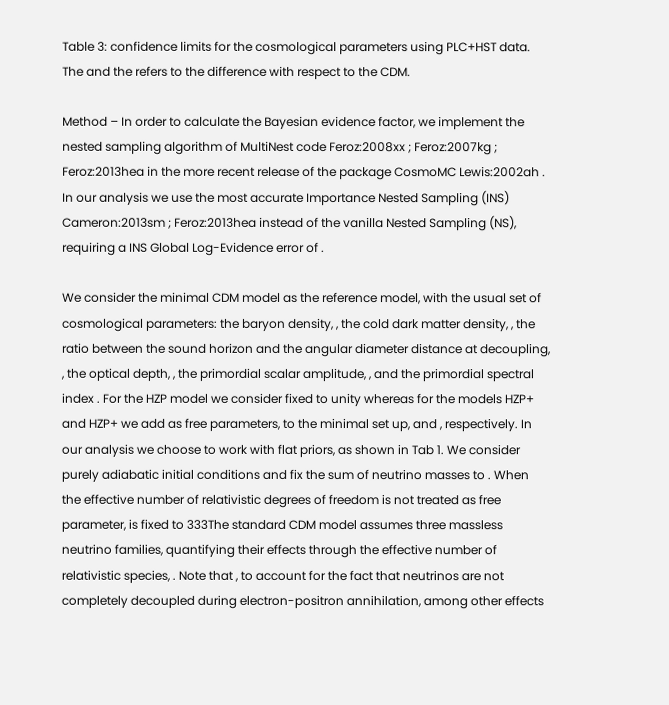Table 3: confidence limits for the cosmological parameters using PLC+HST data. The and the refers to the difference with respect to the CDM.

Method – In order to calculate the Bayesian evidence factor, we implement the nested sampling algorithm of MultiNest code Feroz:2008xx ; Feroz:2007kg ; Feroz:2013hea in the more recent release of the package CosmoMC Lewis:2002ah . In our analysis we use the most accurate Importance Nested Sampling (INS) Cameron:2013sm ; Feroz:2013hea instead of the vanilla Nested Sampling (NS), requiring a INS Global Log-Evidence error of .

We consider the minimal CDM model as the reference model, with the usual set of cosmological parameters: the baryon density, , the cold dark matter density, , the ratio between the sound horizon and the angular diameter distance at decoupling, , the optical depth, , the primordial scalar amplitude, , and the primordial spectral index . For the HZP model we consider fixed to unity whereas for the models HZP+ and HZP+ we add as free parameters, to the minimal set up, and , respectively. In our analysis we choose to work with flat priors, as shown in Tab 1. We consider purely adiabatic initial conditions and fix the sum of neutrino masses to . When the effective number of relativistic degrees of freedom is not treated as free parameter, is fixed to 333The standard CDM model assumes three massless neutrino families, quantifying their effects through the effective number of relativistic species, . Note that , to account for the fact that neutrinos are not completely decoupled during electron-positron annihilation, among other effects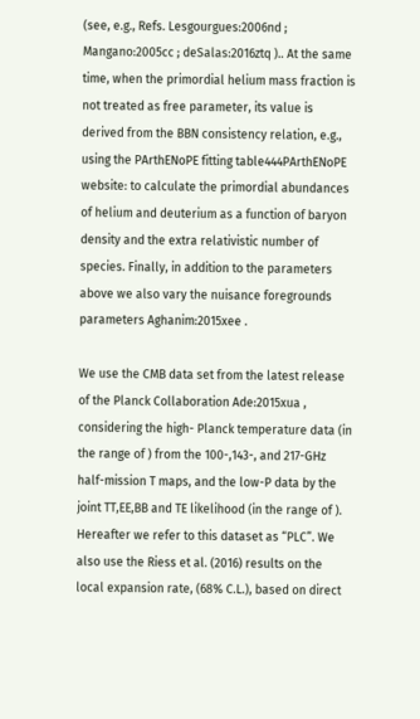(see, e.g., Refs. Lesgourgues:2006nd ; Mangano:2005cc ; deSalas:2016ztq ).. At the same time, when the primordial helium mass fraction is not treated as free parameter, its value is derived from the BBN consistency relation, e.g., using the PArthENoPE fitting table444PArthENoPE website: to calculate the primordial abundances of helium and deuterium as a function of baryon density and the extra relativistic number of species. Finally, in addition to the parameters above we also vary the nuisance foregrounds parameters Aghanim:2015xee .

We use the CMB data set from the latest release of the Planck Collaboration Ade:2015xua , considering the high- Planck temperature data (in the range of ) from the 100-,143-, and 217-GHz half-mission T maps, and the low-P data by the joint TT,EE,BB and TE likelihood (in the range of ). Hereafter we refer to this dataset as “PLC”. We also use the Riess et al. (2016) results on the local expansion rate, (68% C.L.), based on direct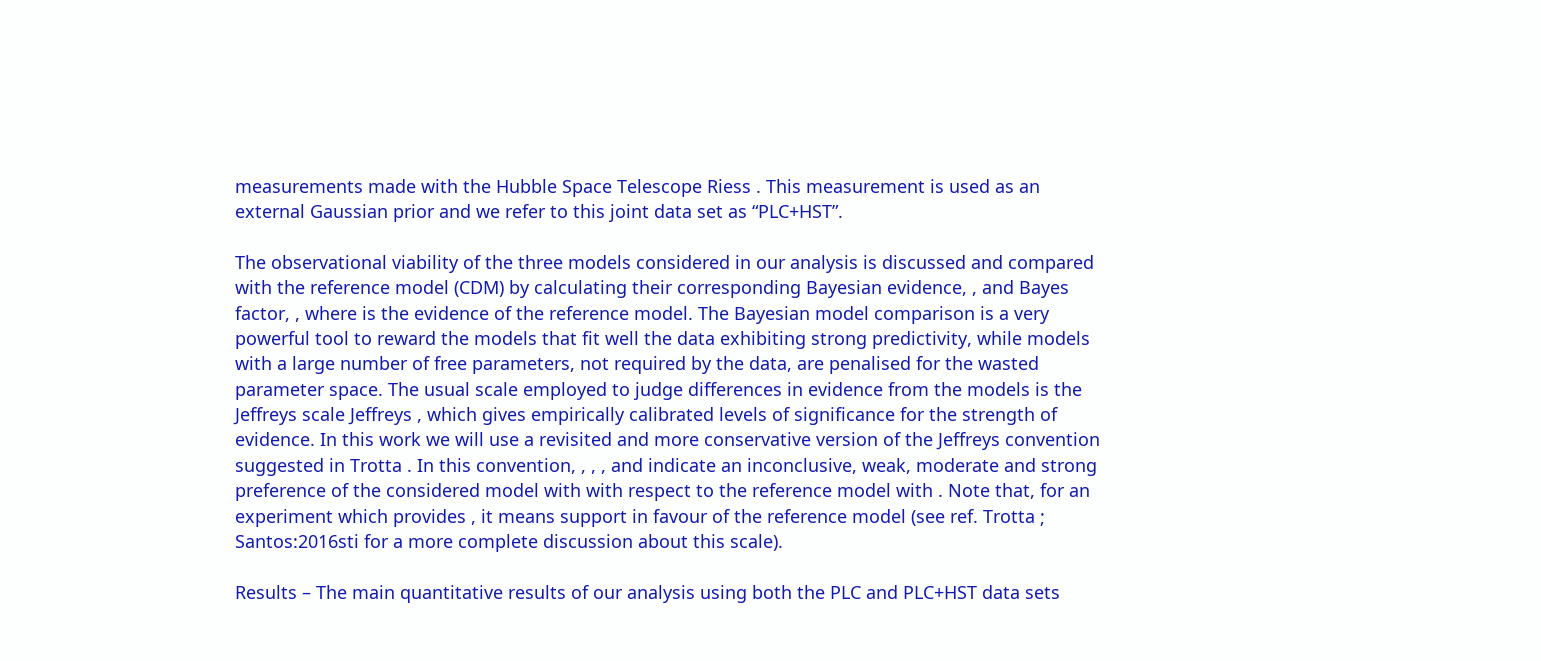measurements made with the Hubble Space Telescope Riess . This measurement is used as an external Gaussian prior and we refer to this joint data set as “PLC+HST”.

The observational viability of the three models considered in our analysis is discussed and compared with the reference model (CDM) by calculating their corresponding Bayesian evidence, , and Bayes factor, , where is the evidence of the reference model. The Bayesian model comparison is a very powerful tool to reward the models that fit well the data exhibiting strong predictivity, while models with a large number of free parameters, not required by the data, are penalised for the wasted parameter space. The usual scale employed to judge differences in evidence from the models is the Jeffreys scale Jeffreys , which gives empirically calibrated levels of significance for the strength of evidence. In this work we will use a revisited and more conservative version of the Jeffreys convention suggested in Trotta . In this convention, , , , and indicate an inconclusive, weak, moderate and strong preference of the considered model with with respect to the reference model with . Note that, for an experiment which provides , it means support in favour of the reference model (see ref. Trotta ; Santos:2016sti for a more complete discussion about this scale).

Results – The main quantitative results of our analysis using both the PLC and PLC+HST data sets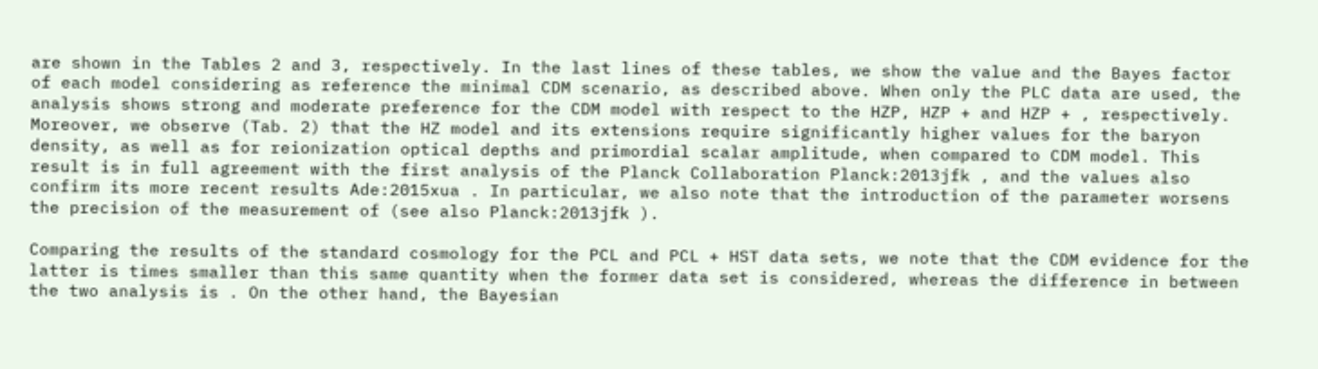are shown in the Tables 2 and 3, respectively. In the last lines of these tables, we show the value and the Bayes factor of each model considering as reference the minimal CDM scenario, as described above. When only the PLC data are used, the analysis shows strong and moderate preference for the CDM model with respect to the HZP, HZP + and HZP + , respectively. Moreover, we observe (Tab. 2) that the HZ model and its extensions require significantly higher values for the baryon density, as well as for reionization optical depths and primordial scalar amplitude, when compared to CDM model. This result is in full agreement with the first analysis of the Planck Collaboration Planck:2013jfk , and the values also confirm its more recent results Ade:2015xua . In particular, we also note that the introduction of the parameter worsens the precision of the measurement of (see also Planck:2013jfk ).

Comparing the results of the standard cosmology for the PCL and PCL + HST data sets, we note that the CDM evidence for the latter is times smaller than this same quantity when the former data set is considered, whereas the difference in between the two analysis is . On the other hand, the Bayesian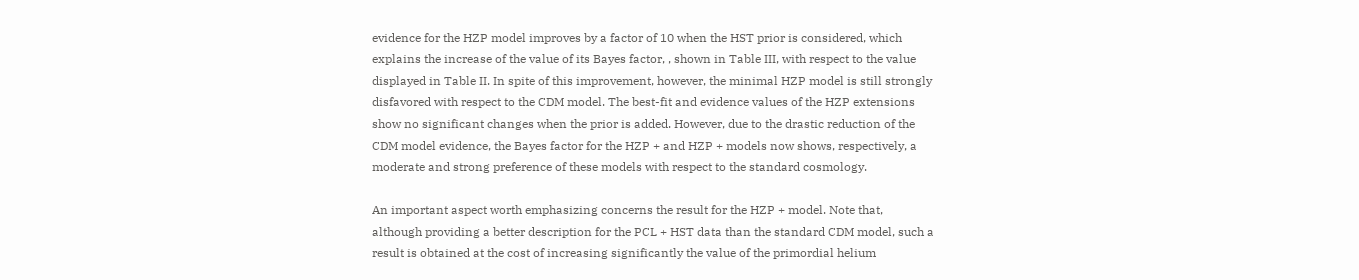evidence for the HZP model improves by a factor of 10 when the HST prior is considered, which explains the increase of the value of its Bayes factor, , shown in Table III, with respect to the value displayed in Table II. In spite of this improvement, however, the minimal HZP model is still strongly disfavored with respect to the CDM model. The best-fit and evidence values of the HZP extensions show no significant changes when the prior is added. However, due to the drastic reduction of the CDM model evidence, the Bayes factor for the HZP + and HZP + models now shows, respectively, a moderate and strong preference of these models with respect to the standard cosmology.

An important aspect worth emphasizing concerns the result for the HZP + model. Note that, although providing a better description for the PCL + HST data than the standard CDM model, such a result is obtained at the cost of increasing significantly the value of the primordial helium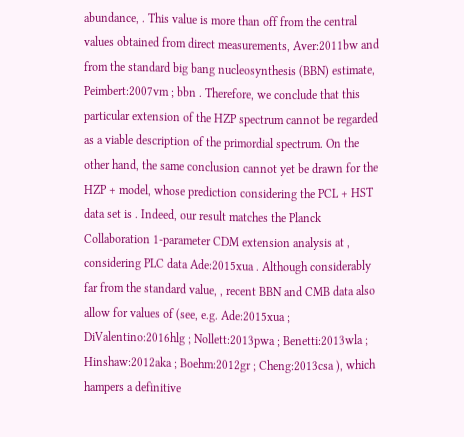abundance, . This value is more than off from the central values obtained from direct measurements, Aver:2011bw and from the standard big bang nucleosynthesis (BBN) estimate,  Peimbert:2007vm ; bbn . Therefore, we conclude that this particular extension of the HZP spectrum cannot be regarded as a viable description of the primordial spectrum. On the other hand, the same conclusion cannot yet be drawn for the HZP + model, whose prediction considering the PCL + HST data set is . Indeed, our result matches the Planck Collaboration 1-parameter CDM extension analysis at , considering PLC data Ade:2015xua . Although considerably far from the standard value, , recent BBN and CMB data also allow for values of (see, e.g. Ade:2015xua ; DiValentino:2016hlg ; Nollett:2013pwa ; Benetti:2013wla ; Hinshaw:2012aka ; Boehm:2012gr ; Cheng:2013csa ), which hampers a definitive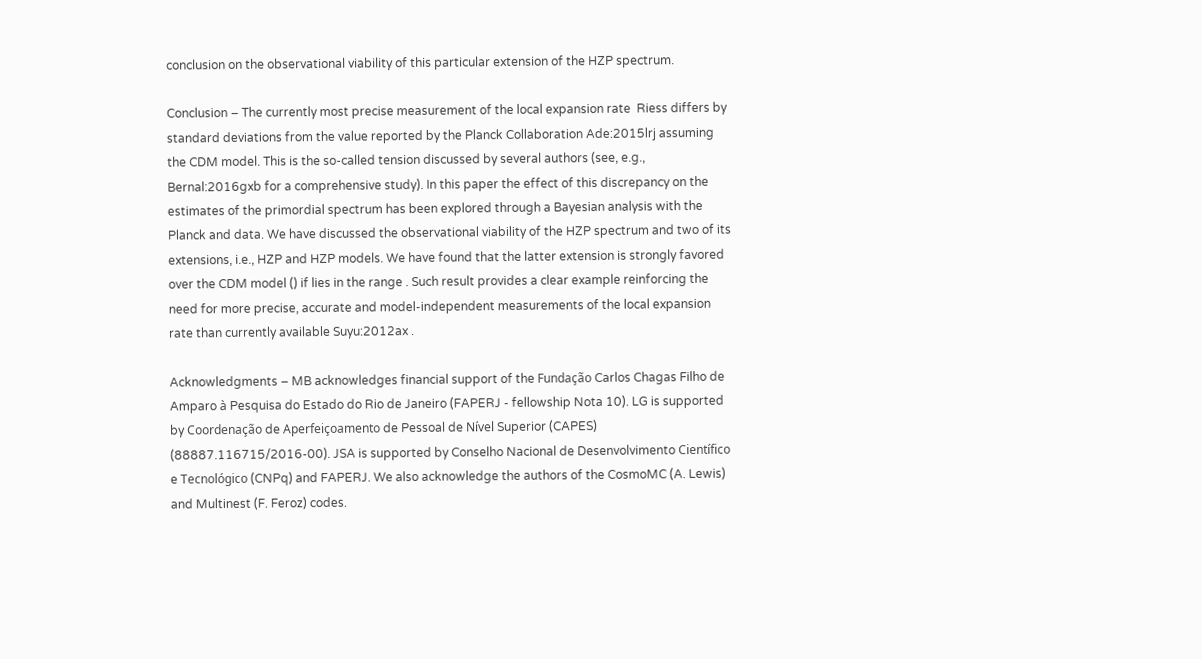conclusion on the observational viability of this particular extension of the HZP spectrum.

Conclusion – The currently most precise measurement of the local expansion rate  Riess differs by standard deviations from the value reported by the Planck Collaboration Ade:2015lrj assuming the CDM model. This is the so-called tension discussed by several authors (see, e.g., Bernal:2016gxb for a comprehensive study). In this paper the effect of this discrepancy on the estimates of the primordial spectrum has been explored through a Bayesian analysis with the Planck and data. We have discussed the observational viability of the HZP spectrum and two of its extensions, i.e., HZP and HZP models. We have found that the latter extension is strongly favored over the CDM model () if lies in the range . Such result provides a clear example reinforcing the need for more precise, accurate and model-independent measurements of the local expansion rate than currently available Suyu:2012ax .

Acknowledgments – MB acknowledges financial support of the Fundação Carlos Chagas Filho de Amparo à Pesquisa do Estado do Rio de Janeiro (FAPERJ - fellowship Nota 10). LG is supported by Coordenação de Aperfeiçoamento de Pessoal de Nível Superior (CAPES) (88887.116715/2016-00). JSA is supported by Conselho Nacional de Desenvolvimento Científico e Tecnológico (CNPq) and FAPERJ. We also acknowledge the authors of the CosmoMC (A. Lewis) and Multinest (F. Feroz) codes.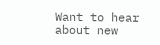Want to hear about new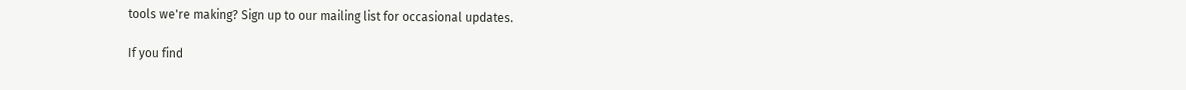tools we're making? Sign up to our mailing list for occasional updates.

If you find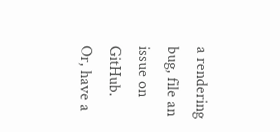a rendering bug, file an issue on GitHub. Or, have a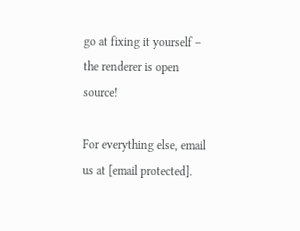go at fixing it yourself – the renderer is open source!

For everything else, email us at [email protected].